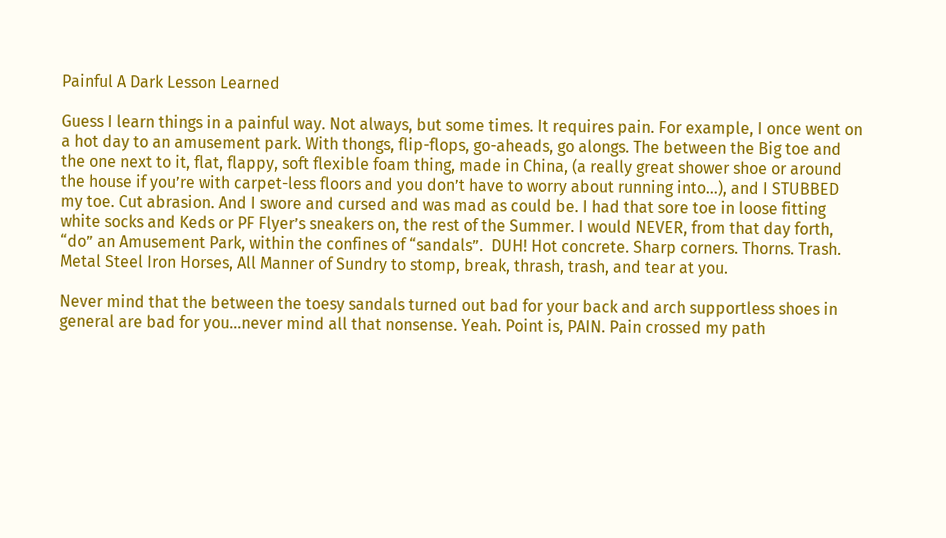Painful A Dark Lesson Learned

Guess I learn things in a painful way. Not always, but some times. It requires pain. For example, I once went on a hot day to an amusement park. With thongs, flip-flops, go-aheads, go alongs. The between the Big toe and the one next to it, flat, flappy, soft flexible foam thing, made in China, (a really great shower shoe or around the house if you’re with carpet-less floors and you don’t have to worry about running into…), and I STUBBED my toe. Cut abrasion. And I swore and cursed and was mad as could be. I had that sore toe in loose fitting white socks and Keds or PF Flyer’s sneakers on, the rest of the Summer. I would NEVER, from that day forth, “do” an Amusement Park, within the confines of “sandals”.  DUH! Hot concrete. Sharp corners. Thorns. Trash. Metal Steel Iron Horses, All Manner of Sundry to stomp, break, thrash, trash, and tear at you.

Never mind that the between the toesy sandals turned out bad for your back and arch supportless shoes in general are bad for you…never mind all that nonsense. Yeah. Point is, PAIN. Pain crossed my path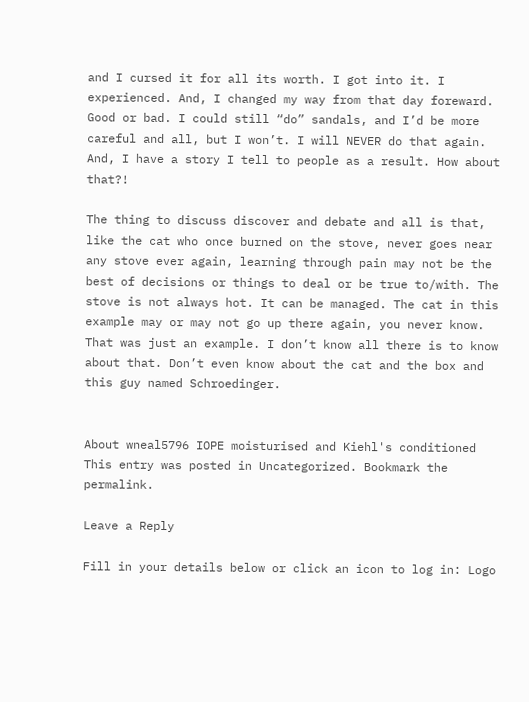and I cursed it for all its worth. I got into it. I experienced. And, I changed my way from that day foreward. Good or bad. I could still “do” sandals, and I’d be more careful and all, but I won’t. I will NEVER do that again. And, I have a story I tell to people as a result. How about that?!

The thing to discuss discover and debate and all is that, like the cat who once burned on the stove, never goes near any stove ever again, learning through pain may not be the best of decisions or things to deal or be true to/with. The stove is not always hot. It can be managed. The cat in this example may or may not go up there again, you never know. That was just an example. I don’t know all there is to know about that. Don’t even know about the cat and the box and this guy named Schroedinger.


About wneal5796 IOPE moisturised and Kiehl's conditioned
This entry was posted in Uncategorized. Bookmark the permalink.

Leave a Reply

Fill in your details below or click an icon to log in: Logo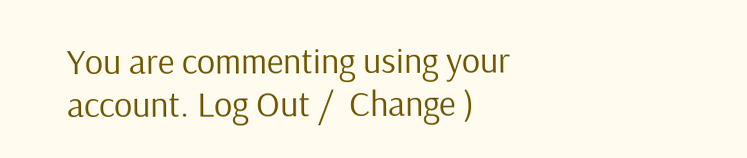You are commenting using your account. Log Out /  Change )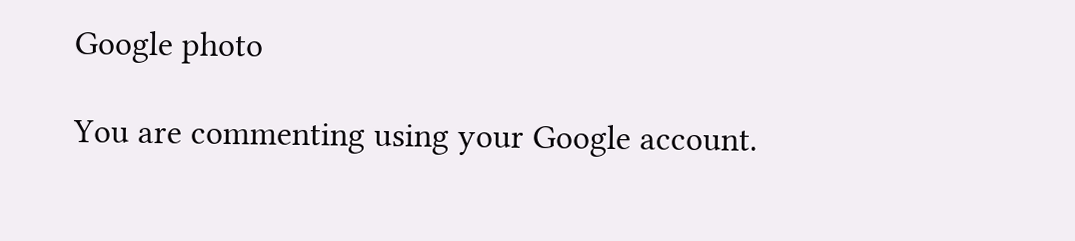Google photo

You are commenting using your Google account.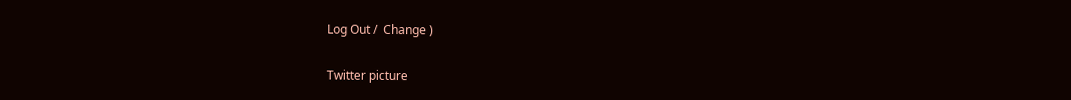Log Out /  Change )

Twitter picture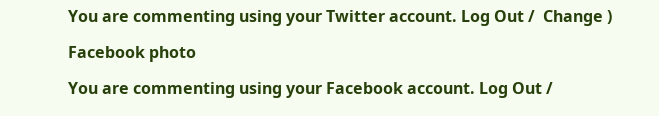You are commenting using your Twitter account. Log Out /  Change )

Facebook photo

You are commenting using your Facebook account. Log Out /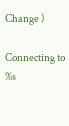Change )

Connecting to %s